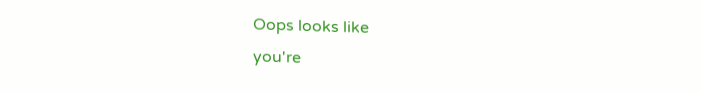Oops looks like
you're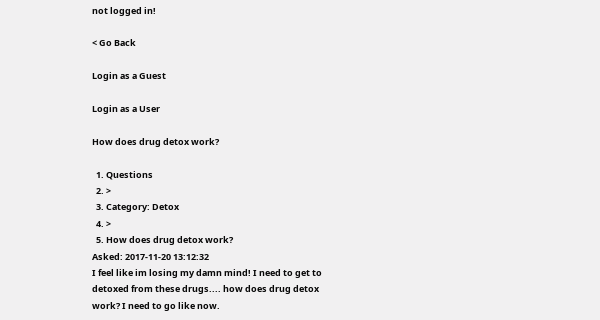not logged in!

< Go Back

Login as a Guest

Login as a User

How does drug detox work?

  1. Questions
  2. >
  3. Category: Detox
  4. >
  5. How does drug detox work?
Asked: 2017-11-20 13:12:32
I feel like im losing my damn mind! I need to get to detoxed from these drugs.... how does drug detox work? I need to go like now.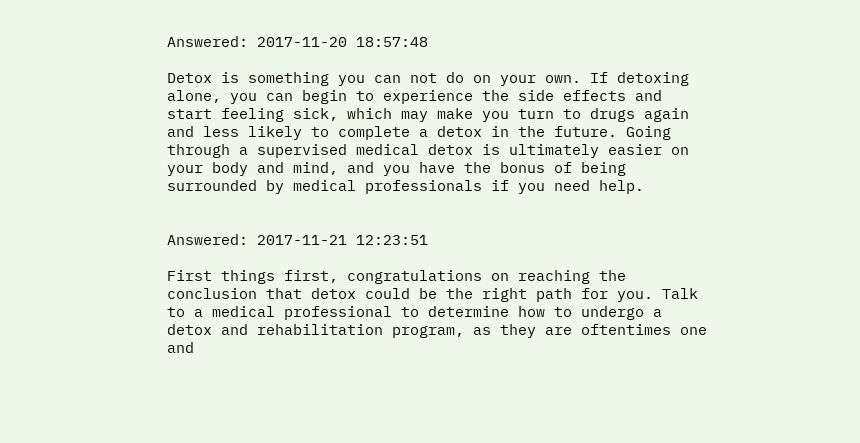Answered: 2017-11-20 18:57:48

Detox is something you can not do on your own. If detoxing alone, you can begin to experience the side effects and start feeling sick, which may make you turn to drugs again and less likely to complete a detox in the future. Going through a supervised medical detox is ultimately easier on your body and mind, and you have the bonus of being surrounded by medical professionals if you need help.


Answered: 2017-11-21 12:23:51

First things first, congratulations on reaching the conclusion that detox could be the right path for you. Talk to a medical professional to determine how to undergo a detox and rehabilitation program, as they are oftentimes one and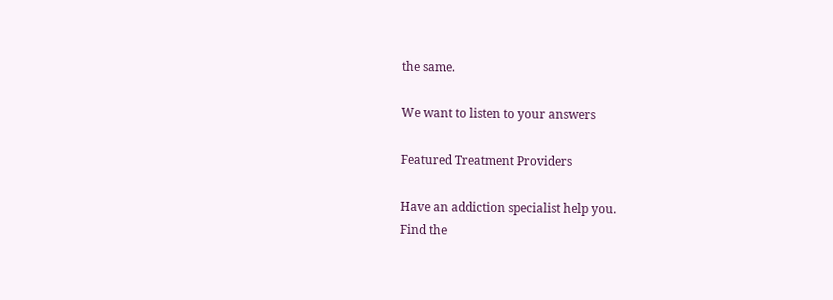the same.

We want to listen to your answers

Featured Treatment Providers

Have an addiction specialist help you.
Find the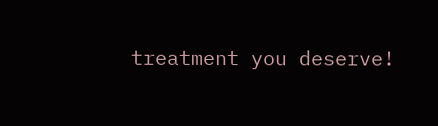treatment you deserve!